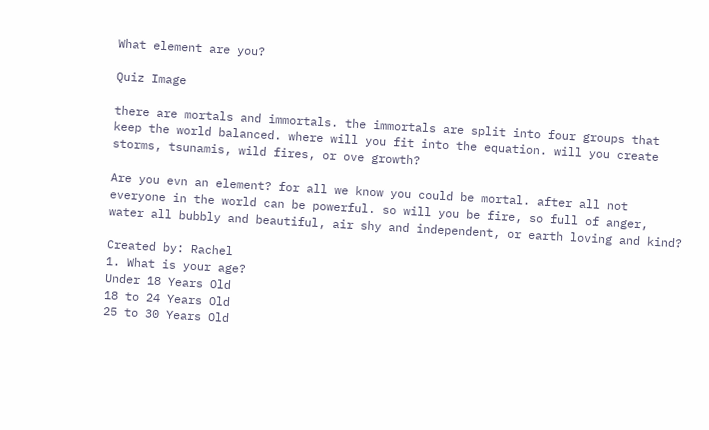What element are you?

Quiz Image

there are mortals and immortals. the immortals are split into four groups that keep the world balanced. where will you fit into the equation. will you create storms, tsunamis, wild fires, or ove growth?

Are you evn an element? for all we know you could be mortal. after all not everyone in the world can be powerful. so will you be fire, so full of anger, water all bubbly and beautiful, air shy and independent, or earth loving and kind?

Created by: Rachel
1. What is your age?
Under 18 Years Old
18 to 24 Years Old
25 to 30 Years Old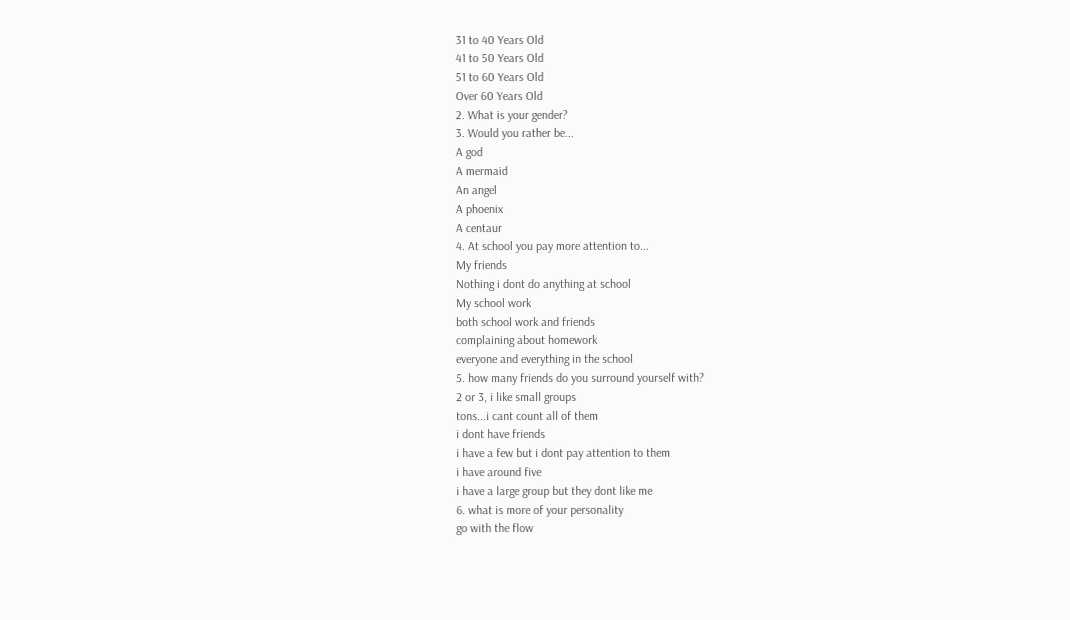31 to 40 Years Old
41 to 50 Years Old
51 to 60 Years Old
Over 60 Years Old
2. What is your gender?
3. Would you rather be...
A god
A mermaid
An angel
A phoenix
A centaur
4. At school you pay more attention to...
My friends
Nothing i dont do anything at school
My school work
both school work and friends
complaining about homework
everyone and everything in the school
5. how many friends do you surround yourself with?
2 or 3, i like small groups
tons...i cant count all of them
i dont have friends
i have a few but i dont pay attention to them
i have around five
i have a large group but they dont like me
6. what is more of your personality
go with the flow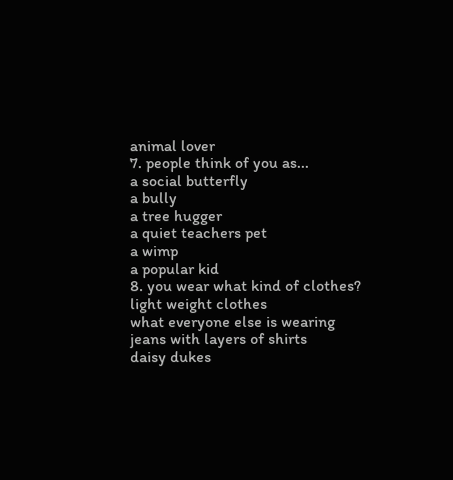animal lover
7. people think of you as...
a social butterfly
a bully
a tree hugger
a quiet teachers pet
a wimp
a popular kid
8. you wear what kind of clothes?
light weight clothes
what everyone else is wearing
jeans with layers of shirts
daisy dukes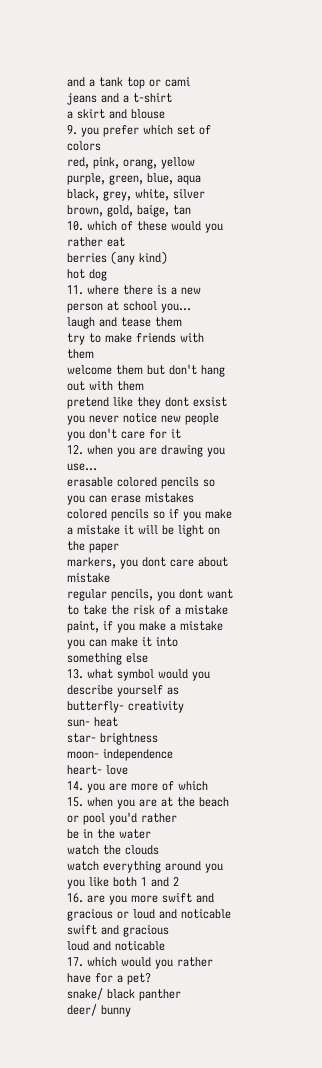and a tank top or cami
jeans and a t-shirt
a skirt and blouse
9. you prefer which set of colors
red, pink, orang, yellow
purple, green, blue, aqua
black, grey, white, silver
brown, gold, baige, tan
10. which of these would you rather eat
berries (any kind)
hot dog
11. where there is a new person at school you...
laugh and tease them
try to make friends with them
welcome them but don't hang out with them
pretend like they dont exsist
you never notice new people
you don't care for it
12. when you are drawing you use...
erasable colored pencils so you can erase mistakes
colored pencils so if you make a mistake it will be light on the paper
markers, you dont care about mistake
regular pencils, you dont want to take the risk of a mistake
paint, if you make a mistake you can make it into something else
13. what symbol would you describe yourself as
butterfly- creativity
sun- heat
star- brightness
moon- independence
heart- love
14. you are more of which
15. when you are at the beach or pool you'd rather
be in the water
watch the clouds
watch everything around you
you like both 1 and 2
16. are you more swift and gracious or loud and noticable
swift and gracious
loud and noticable
17. which would you rather have for a pet?
snake/ black panther
deer/ bunny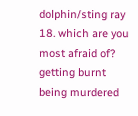dolphin/sting ray
18. which are you most afraid of?
getting burnt
being murdered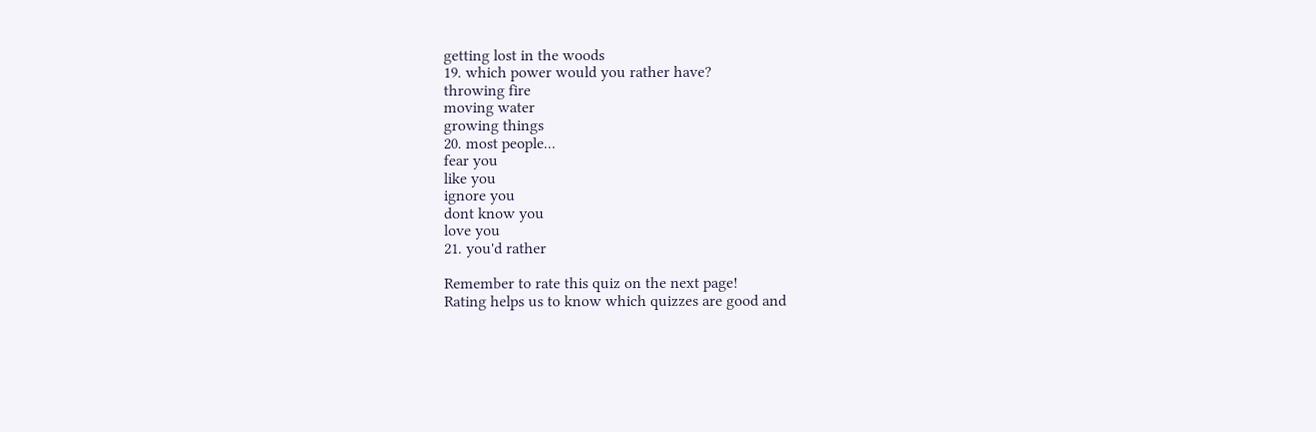getting lost in the woods
19. which power would you rather have?
throwing fire
moving water
growing things
20. most people...
fear you
like you
ignore you
dont know you
love you
21. you'd rather

Remember to rate this quiz on the next page!
Rating helps us to know which quizzes are good and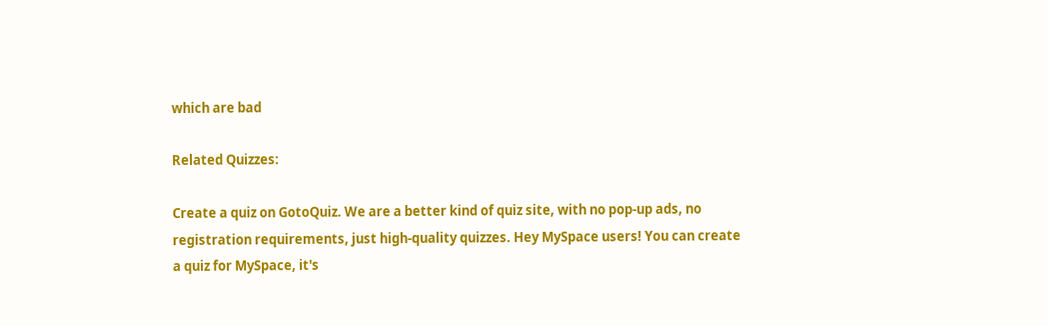which are bad

Related Quizzes:

Create a quiz on GotoQuiz. We are a better kind of quiz site, with no pop-up ads, no registration requirements, just high-quality quizzes. Hey MySpace users! You can create a quiz for MySpace, it's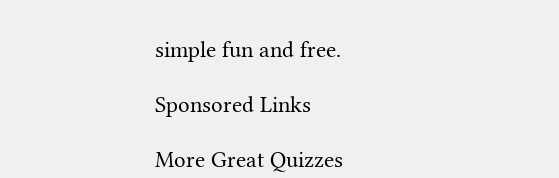simple fun and free.

Sponsored Links

More Great Quizzes